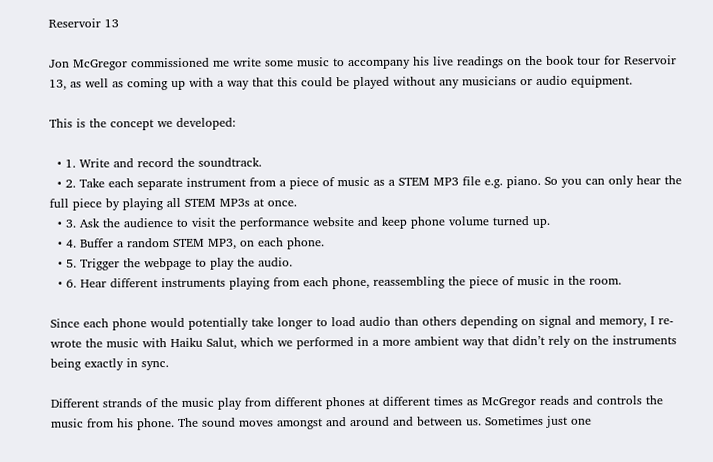Reservoir 13

Jon McGregor commissioned me write some music to accompany his live readings on the book tour for Reservoir 13, as well as coming up with a way that this could be played without any musicians or audio equipment.

This is the concept we developed:

  • 1. Write and record the soundtrack.
  • 2. Take each separate instrument from a piece of music as a STEM MP3 file e.g. piano. So you can only hear the full piece by playing all STEM MP3s at once.
  • 3. Ask the audience to visit the performance website and keep phone volume turned up.
  • 4. Buffer a random STEM MP3, on each phone.
  • 5. Trigger the webpage to play the audio.
  • 6. Hear different instruments playing from each phone, reassembling the piece of music in the room.

Since each phone would potentially take longer to load audio than others depending on signal and memory, I re-wrote the music with Haiku Salut, which we performed in a more ambient way that didn’t rely on the instruments being exactly in sync.

Different strands of the music play from different phones at different times as McGregor reads and controls the music from his phone. The sound moves amongst and around and between us. Sometimes just one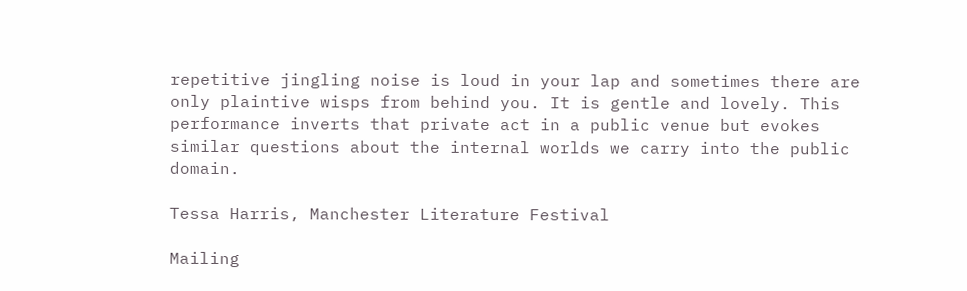repetitive jingling noise is loud in your lap and sometimes there are only plaintive wisps from behind you. It is gentle and lovely. This performance inverts that private act in a public venue but evokes similar questions about the internal worlds we carry into the public domain.

Tessa Harris, Manchester Literature Festival

Mailing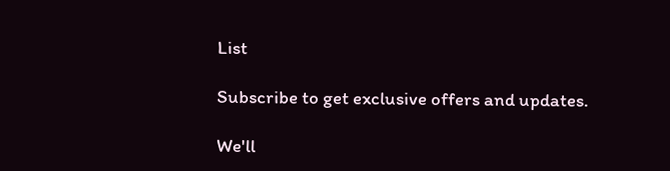List

Subscribe to get exclusive offers and updates.

We'll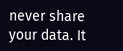never share your data. It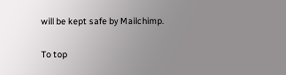will be kept safe by Mailchimp.


To top